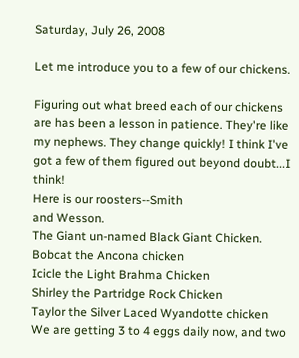Saturday, July 26, 2008

Let me introduce you to a few of our chickens.

Figuring out what breed each of our chickens are has been a lesson in patience. They're like my nephews. They change quickly! I think I've got a few of them figured out beyond doubt...I think!
Here is our roosters--Smith
and Wesson.
The Giant un-named Black Giant Chicken.
Bobcat the Ancona chicken
Icicle the Light Brahma Chicken
Shirley the Partridge Rock Chicken
Taylor the Silver Laced Wyandotte chicken
We are getting 3 to 4 eggs daily now, and two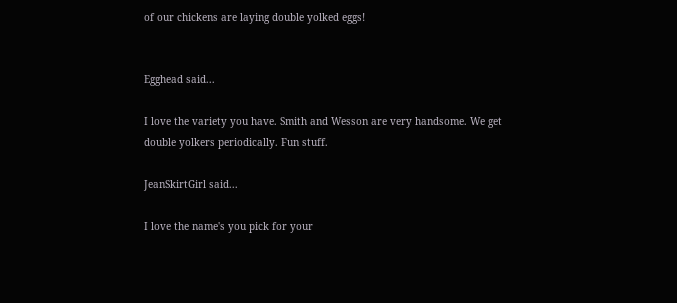of our chickens are laying double yolked eggs!


Egghead said...

I love the variety you have. Smith and Wesson are very handsome. We get double yolkers periodically. Fun stuff.

JeanSkirtGirl said...

I love the name's you pick for your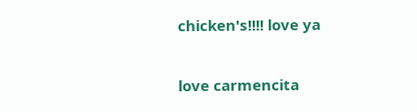chicken's!!!! love ya

love carmencita